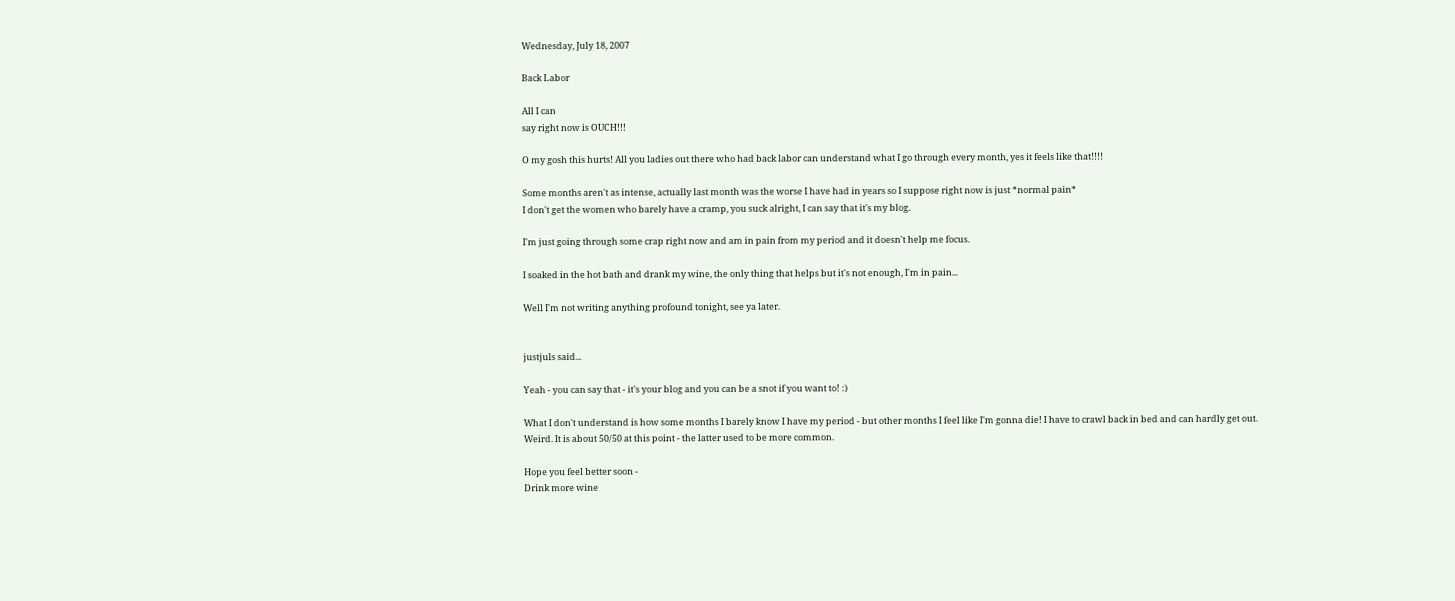Wednesday, July 18, 2007

Back Labor

All I can
say right now is OUCH!!!

O my gosh this hurts! All you ladies out there who had back labor can understand what I go through every month, yes it feels like that!!!!

Some months aren't as intense, actually last month was the worse I have had in years so I suppose right now is just *normal pain*
I don't get the women who barely have a cramp, you suck alright, I can say that it's my blog.

I'm just going through some crap right now and am in pain from my period and it doesn't help me focus.

I soaked in the hot bath and drank my wine, the only thing that helps but it's not enough, I'm in pain...

Well I'm not writing anything profound tonight, see ya later.


justjuls said...

Yeah - you can say that - it's your blog and you can be a snot if you want to! :)

What I don't understand is how some months I barely know I have my period - but other months I feel like I'm gonna die! I have to crawl back in bed and can hardly get out. Weird. It is about 50/50 at this point - the latter used to be more common.

Hope you feel better soon -
Drink more wine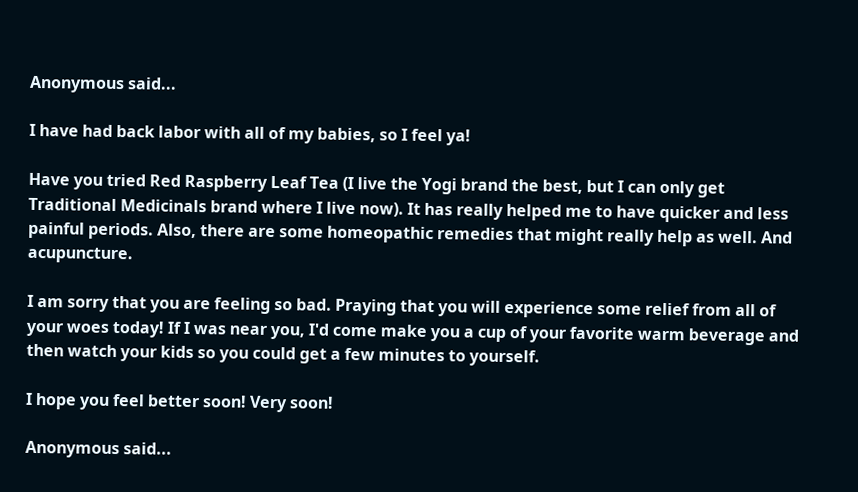Anonymous said...

I have had back labor with all of my babies, so I feel ya!

Have you tried Red Raspberry Leaf Tea (I live the Yogi brand the best, but I can only get Traditional Medicinals brand where I live now). It has really helped me to have quicker and less painful periods. Also, there are some homeopathic remedies that might really help as well. And acupuncture.

I am sorry that you are feeling so bad. Praying that you will experience some relief from all of your woes today! If I was near you, I'd come make you a cup of your favorite warm beverage and then watch your kids so you could get a few minutes to yourself.

I hope you feel better soon! Very soon!

Anonymous said...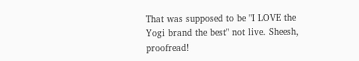That was supposed to be "I LOVE the Yogi brand the best" not live. Sheesh, proofread!